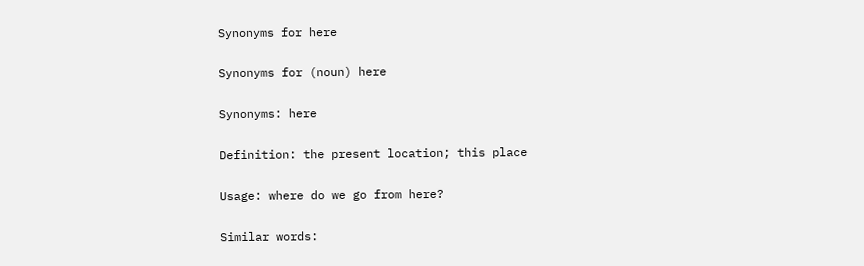Synonyms for here

Synonyms for (noun) here

Synonyms: here

Definition: the present location; this place

Usage: where do we go from here?

Similar words: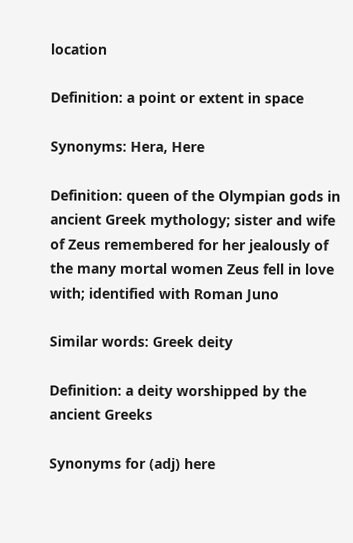location

Definition: a point or extent in space

Synonyms: Hera, Here

Definition: queen of the Olympian gods in ancient Greek mythology; sister and wife of Zeus remembered for her jealously of the many mortal women Zeus fell in love with; identified with Roman Juno

Similar words: Greek deity

Definition: a deity worshipped by the ancient Greeks

Synonyms for (adj) here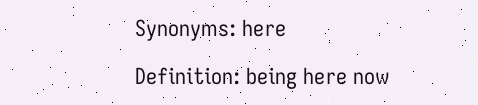Synonyms: here

Definition: being here now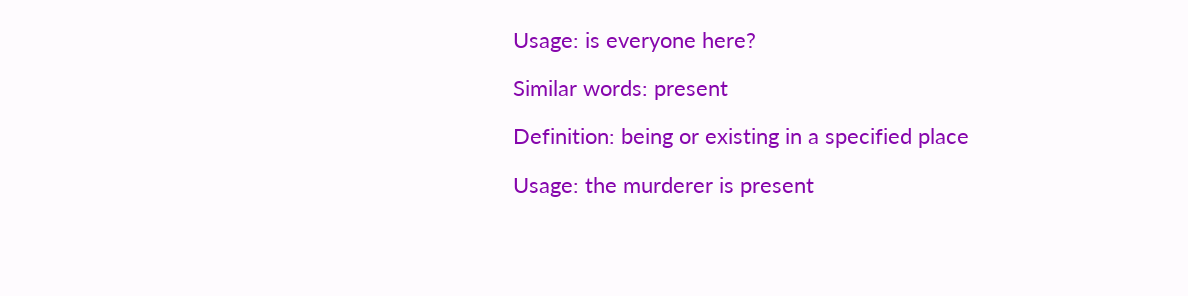Usage: is everyone here?

Similar words: present

Definition: being or existing in a specified place

Usage: the murderer is present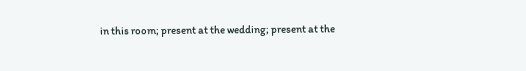in this room; present at the wedding; present at the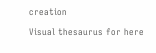creation

Visual thesaurus for here